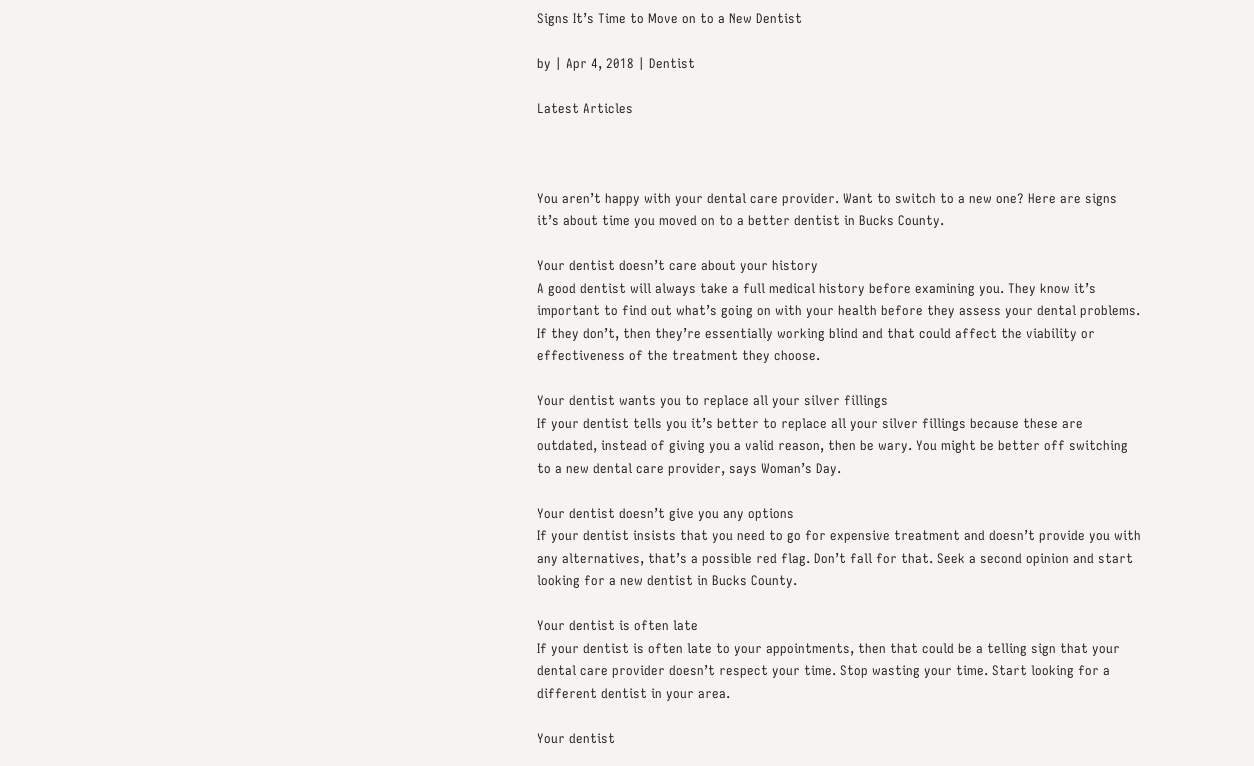Signs It’s Time to Move on to a New Dentist

by | Apr 4, 2018 | Dentist

Latest Articles



You aren’t happy with your dental care provider. Want to switch to a new one? Here are signs it’s about time you moved on to a better dentist in Bucks County.

Your dentist doesn’t care about your history
A good dentist will always take a full medical history before examining you. They know it’s important to find out what’s going on with your health before they assess your dental problems. If they don’t, then they’re essentially working blind and that could affect the viability or effectiveness of the treatment they choose.

Your dentist wants you to replace all your silver fillings
If your dentist tells you it’s better to replace all your silver fillings because these are outdated, instead of giving you a valid reason, then be wary. You might be better off switching to a new dental care provider, says Woman’s Day.

Your dentist doesn’t give you any options
If your dentist insists that you need to go for expensive treatment and doesn’t provide you with any alternatives, that’s a possible red flag. Don’t fall for that. Seek a second opinion and start looking for a new dentist in Bucks County.

Your dentist is often late
If your dentist is often late to your appointments, then that could be a telling sign that your dental care provider doesn’t respect your time. Stop wasting your time. Start looking for a different dentist in your area.

Your dentist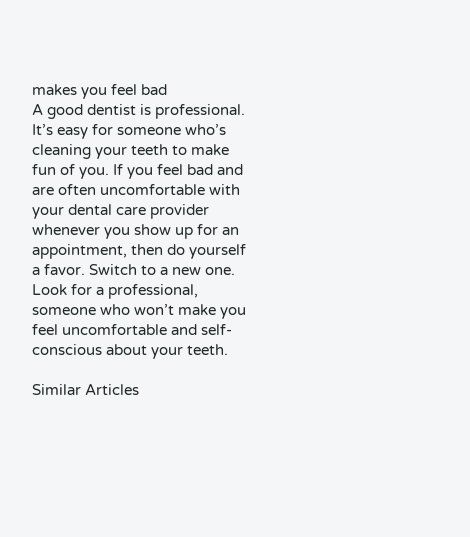makes you feel bad
A good dentist is professional. It’s easy for someone who’s cleaning your teeth to make fun of you. If you feel bad and are often uncomfortable with your dental care provider whenever you show up for an appointment, then do yourself a favor. Switch to a new one. Look for a professional, someone who won’t make you feel uncomfortable and self-conscious about your teeth.

Similar Articles